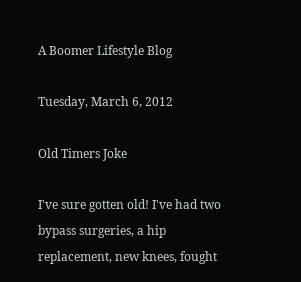A Boomer Lifestyle Blog

Tuesday, March 6, 2012

Old Timers Joke

I've sure gotten old! I've had two bypass surgeries, a hip replacement, new knees, fought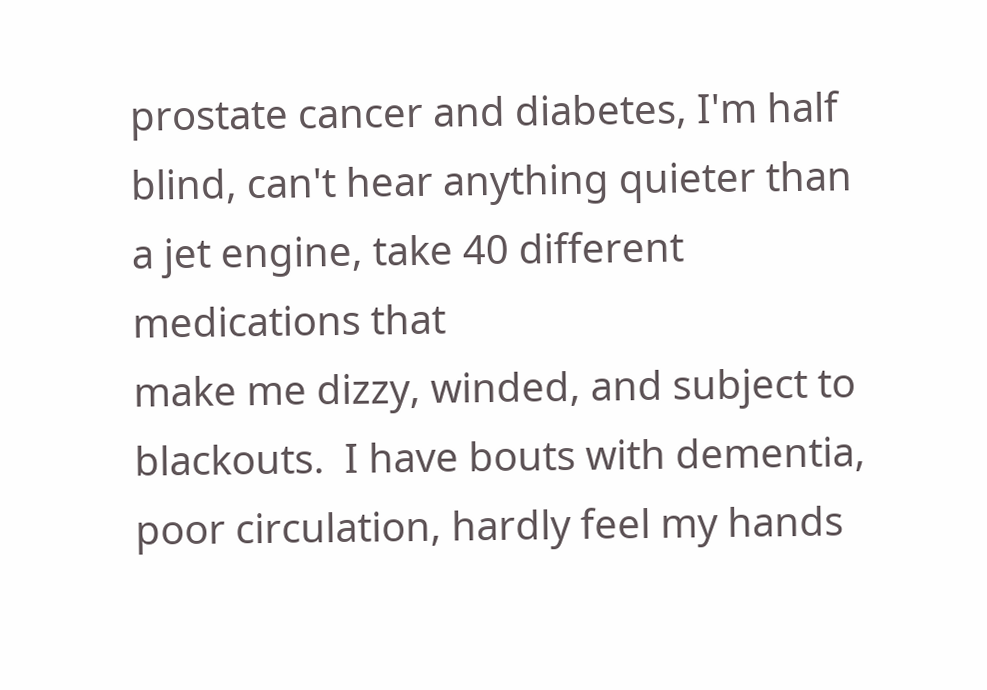prostate cancer and diabetes, I'm half blind, can't hear anything quieter than a jet engine, take 40 different medications that
make me dizzy, winded, and subject to blackouts.  I have bouts with dementia, poor circulation, hardly feel my hands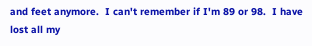and feet anymore.  I can't remember if I'm 89 or 98.  I have lost all my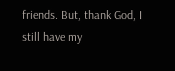friends. But, thank God, I still have my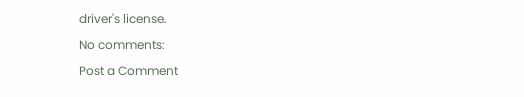driver's license.

No comments:

Post a Comment